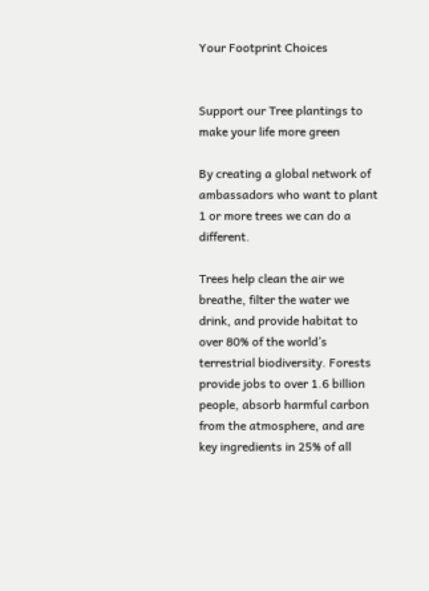Your Footprint Choices


Support our Tree plantings to make your life more green

By creating a global network of ambassadors who want to plant 1 or more trees we can do a different.

Trees help clean the air we breathe, filter the water we drink, and provide habitat to over 80% of the world’s terrestrial biodiversity. Forests provide jobs to over 1.6 billion people, absorb harmful carbon from the atmosphere, and are key ingredients in 25% of all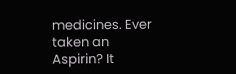medicines. Ever taken an Aspirin? It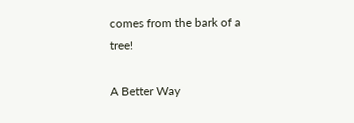comes from the bark of a tree!

A Better Way